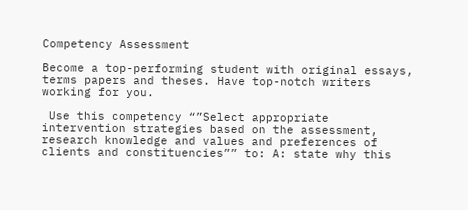Competency Assessment

Become a top-performing student with original essays, terms papers and theses. Have top-notch writers working for you.

 Use this competency “”Select appropriate intervention strategies based on the assessment, research knowledge and values and preferences of clients and constituencies”” to: A: state why this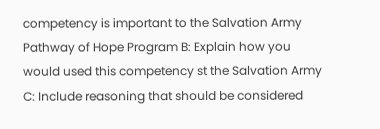competency is important to the Salvation Army Pathway of Hope Program B: Explain how you would used this competency st the Salvation Army C: Include reasoning that should be considered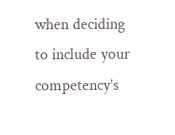when deciding to include your competency’s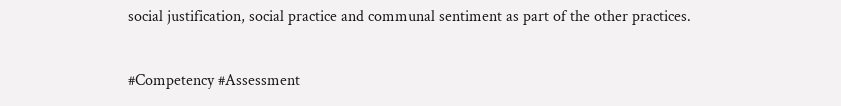social justification, social practice and communal sentiment as part of the other practices.

#Competency #Assessment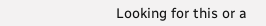Looking for this or a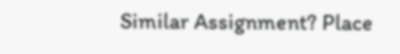Similar Assignment? Place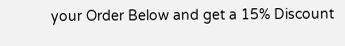your Order Below and get a 15% Discount